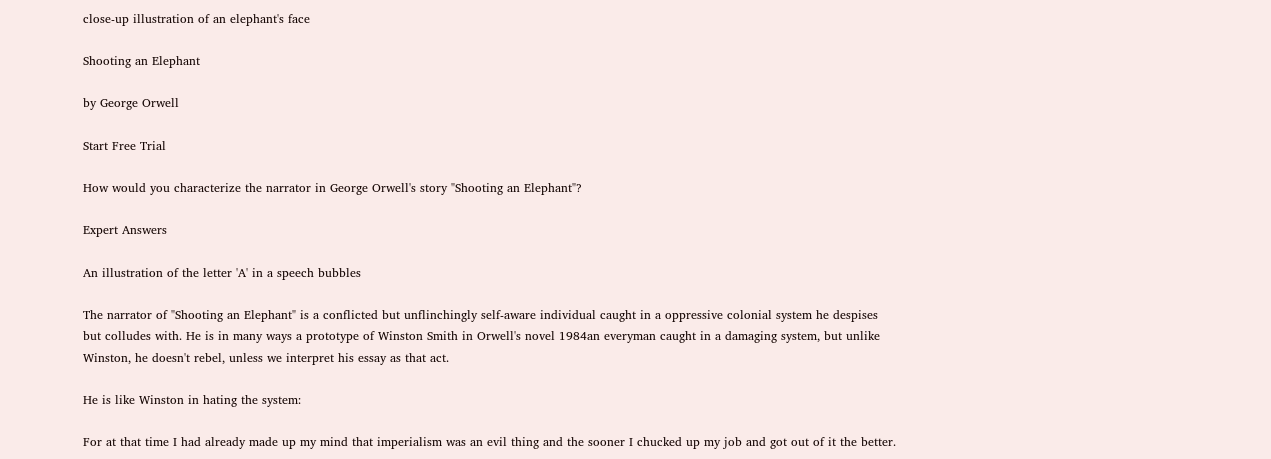close-up illustration of an elephant's face

Shooting an Elephant

by George Orwell

Start Free Trial

How would you characterize the narrator in George Orwell's story "Shooting an Elephant"?

Expert Answers

An illustration of the letter 'A' in a speech bubbles

The narrator of "Shooting an Elephant" is a conflicted but unflinchingly self-aware individual caught in a oppressive colonial system he despises but colludes with. He is in many ways a prototype of Winston Smith in Orwell's novel 1984an everyman caught in a damaging system, but unlike Winston, he doesn't rebel, unless we interpret his essay as that act.

He is like Winston in hating the system:

For at that time I had already made up my mind that imperialism was an evil thing and the sooner I chucked up my job and got out of it the better.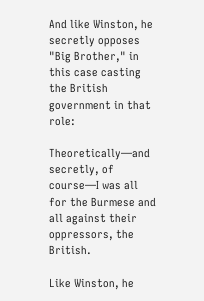And like Winston, he secretly opposes "Big Brother," in this case casting the British government in that role:

Theoretically—and secretly, of course—I was all for the Burmese and all against their oppressors, the British.

Like Winston, he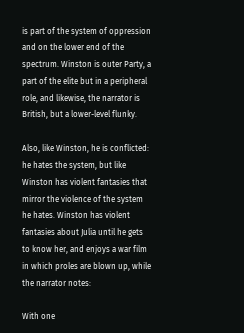is part of the system of oppression and on the lower end of the spectrum. Winston is outer Party, a part of the elite but in a peripheral role, and likewise, the narrator is British, but a lower-level flunky.

Also, like Winston, he is conflicted: he hates the system, but like Winston has violent fantasies that mirror the violence of the system he hates. Winston has violent fantasies about Julia until he gets to know her, and enjoys a war film in which proles are blown up, while the narrator notes:

With one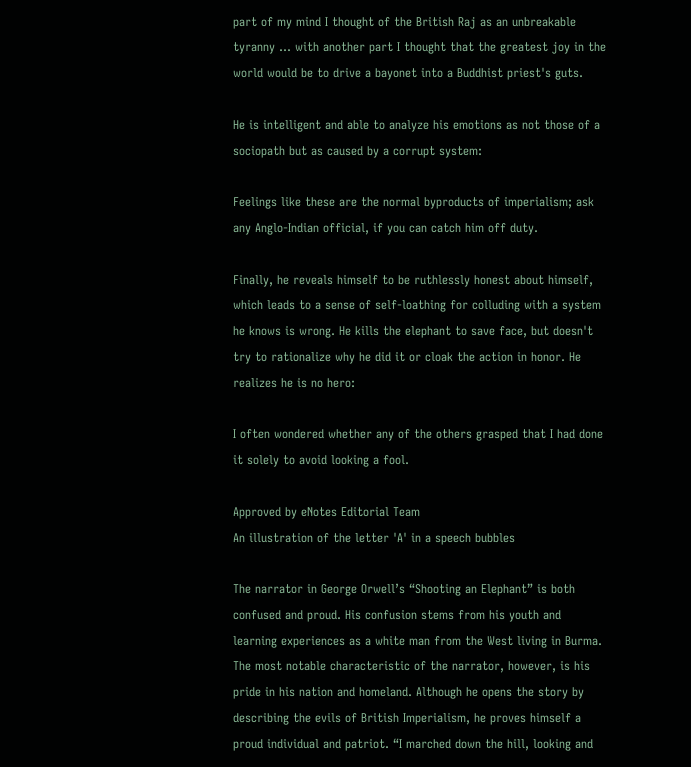part of my mind I thought of the British Raj as an unbreakable tyranny ... with another part I thought that the greatest joy in the world would be to drive a bayonet into a Buddhist priest's guts.

He is intelligent and able to analyze his emotions as not those of a sociopath but as caused by a corrupt system:

Feelings like these are the normal byproducts of imperialism; ask any Anglo-Indian official, if you can catch him off duty.

Finally, he reveals himself to be ruthlessly honest about himself, which leads to a sense of self-loathing for colluding with a system he knows is wrong. He kills the elephant to save face, but doesn't try to rationalize why he did it or cloak the action in honor. He realizes he is no hero:

I often wondered whether any of the others grasped that I had done it solely to avoid looking a fool.

Approved by eNotes Editorial Team
An illustration of the letter 'A' in a speech bubbles

The narrator in George Orwell’s “Shooting an Elephant” is both confused and proud. His confusion stems from his youth and learning experiences as a white man from the West living in Burma. The most notable characteristic of the narrator, however, is his pride in his nation and homeland. Although he opens the story by describing the evils of British Imperialism, he proves himself a proud individual and patriot. “I marched down the hill, looking and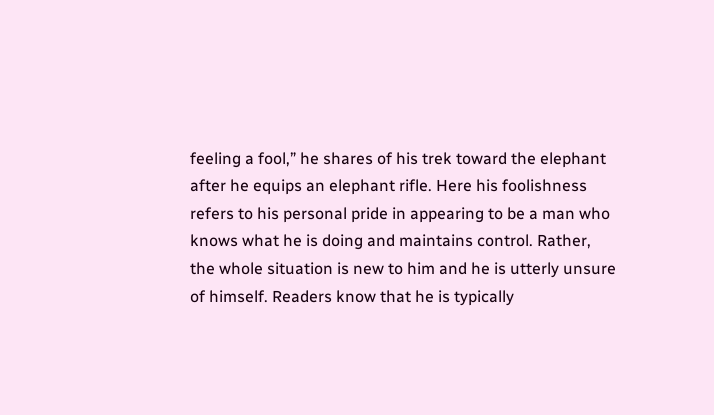feeling a fool,” he shares of his trek toward the elephant after he equips an elephant rifle. Here his foolishness refers to his personal pride in appearing to be a man who knows what he is doing and maintains control. Rather, the whole situation is new to him and he is utterly unsure of himself. Readers know that he is typically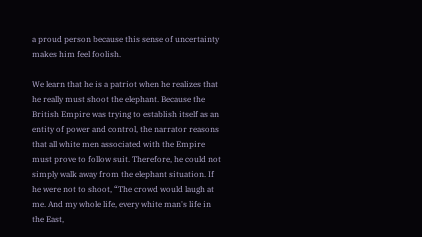a proud person because this sense of uncertainty makes him feel foolish.

We learn that he is a patriot when he realizes that he really must shoot the elephant. Because the British Empire was trying to establish itself as an entity of power and control, the narrator reasons that all white men associated with the Empire must prove to follow suit. Therefore, he could not simply walk away from the elephant situation. If he were not to shoot, “The crowd would laugh at me. And my whole life, every white man's life in the East,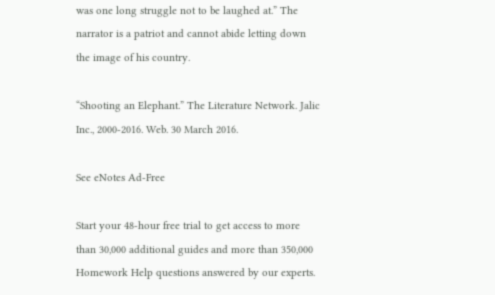was one long struggle not to be laughed at.” The narrator is a patriot and cannot abide letting down the image of his country.

“Shooting an Elephant.” The Literature Network. Jalic Inc., 2000-2016. Web. 30 March 2016.

See eNotes Ad-Free

Start your 48-hour free trial to get access to more than 30,000 additional guides and more than 350,000 Homework Help questions answered by our experts.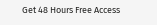Get 48 Hours Free Access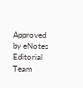Approved by eNotes Editorial Team